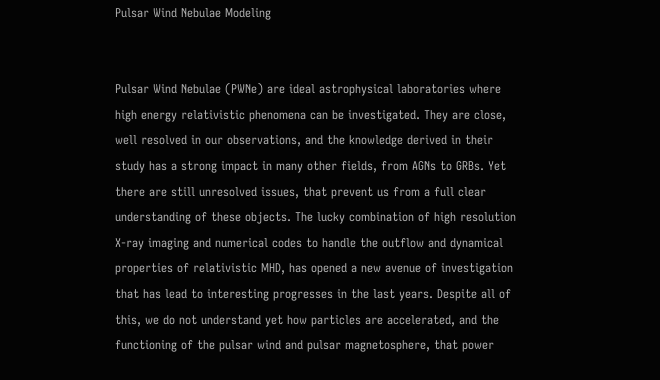Pulsar Wind Nebulae Modeling


Pulsar Wind Nebulae (PWNe) are ideal astrophysical laboratories where high energy relativistic phenomena can be investigated. They are close, well resolved in our observations, and the knowledge derived in their study has a strong impact in many other fields, from AGNs to GRBs. Yet there are still unresolved issues, that prevent us from a full clear understanding of these objects. The lucky combination of high resolution X-ray imaging and numerical codes to handle the outflow and dynamical properties of relativistic MHD, has opened a new avenue of investigation that has lead to interesting progresses in the last years. Despite all of this, we do not understand yet how particles are accelerated, and the functioning of the pulsar wind and pulsar magnetosphere, that power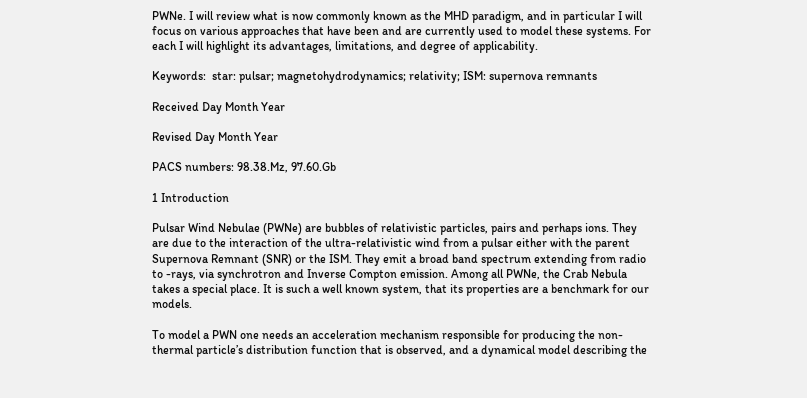PWNe. I will review what is now commonly known as the MHD paradigm, and in particular I will focus on various approaches that have been and are currently used to model these systems. For each I will highlight its advantages, limitations, and degree of applicability.

Keywords:  star: pulsar; magnetohydrodynamics; relativity; ISM: supernova remnants

Received Day Month Year

Revised Day Month Year

PACS numbers: 98.38.Mz, 97.60.Gb

1 Introduction

Pulsar Wind Nebulae (PWNe) are bubbles of relativistic particles, pairs and perhaps ions. They are due to the interaction of the ultra-relativistic wind from a pulsar either with the parent Supernova Remnant (SNR) or the ISM. They emit a broad band spectrum extending from radio to -rays, via synchrotron and Inverse Compton emission. Among all PWNe, the Crab Nebula takes a special place. It is such a well known system, that its properties are a benchmark for our models.

To model a PWN one needs an acceleration mechanism responsible for producing the non-thermal particle’s distribution function that is observed, and a dynamical model describing the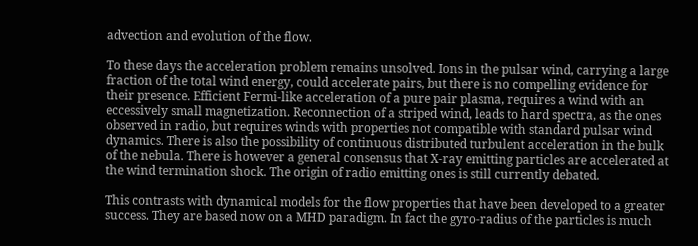advection and evolution of the flow.

To these days the acceleration problem remains unsolved. Ions in the pulsar wind, carrying a large fraction of the total wind energy, could accelerate pairs, but there is no compelling evidence for their presence. Efficient Fermi-like acceleration of a pure pair plasma, requires a wind with an eccessively small magnetization. Reconnection of a striped wind, leads to hard spectra, as the ones observed in radio, but requires winds with properties not compatible with standard pulsar wind dynamics. There is also the possibility of continuous distributed turbulent acceleration in the bulk of the nebula. There is however a general consensus that X-ray emitting particles are accelerated at the wind termination shock. The origin of radio emitting ones is still currently debated.

This contrasts with dynamical models for the flow properties that have been developed to a greater success. They are based now on a MHD paradigm. In fact the gyro-radius of the particles is much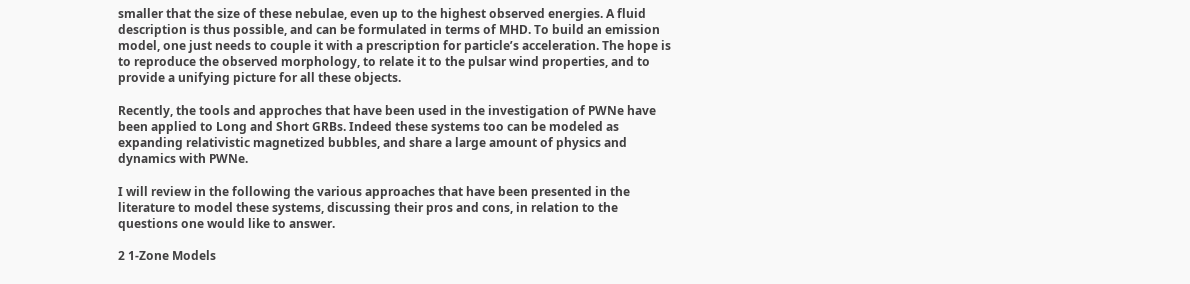smaller that the size of these nebulae, even up to the highest observed energies. A fluid description is thus possible, and can be formulated in terms of MHD. To build an emission model, one just needs to couple it with a prescription for particle’s acceleration. The hope is to reproduce the observed morphology, to relate it to the pulsar wind properties, and to provide a unifying picture for all these objects.

Recently, the tools and approches that have been used in the investigation of PWNe have been applied to Long and Short GRBs. Indeed these systems too can be modeled as expanding relativistic magnetized bubbles, and share a large amount of physics and dynamics with PWNe.

I will review in the following the various approaches that have been presented in the literature to model these systems, discussing their pros and cons, in relation to the questions one would like to answer.

2 1-Zone Models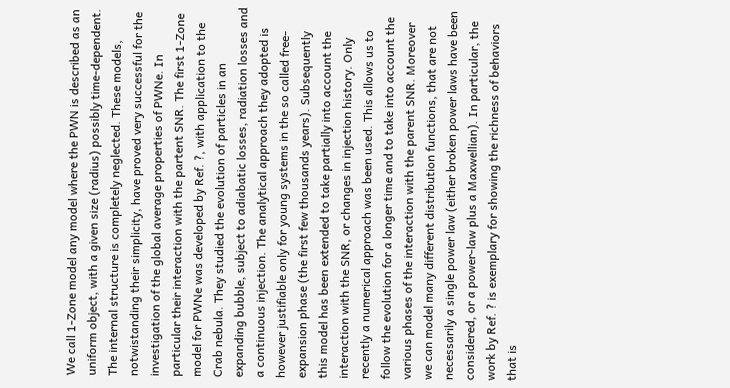We call 1-Zone model any model where the PWN is described as an uniform object, with a given size (radius) possibly time-dependent. The internal structure is completely neglected. These models, notwistanding their simplicity, have proved very successful for the investigation of the global average properties of PWNe. In particular their interaction with the partent SNR. The first 1-Zone model for PWNe was developed by Ref. ?, with application to the Crab nebula. They studied the evolution of particles in an expanding bubble, subject to adiabatic losses, radiation losses and a continuous injection. The analytical approach they adopted is however justifiable only for young systems in the so called free-expansion phase (the first few thousands years). Subsequently this model has been extended to take partially into account the interaction with the SNR, or changes in injection history. Only recently a numerical approach was been used. This allows us to follow the evolution for a longer time and to take into account the various phases of the interaction with the parent SNR. Moreover we can model many different distribution functions, that are not necessarily a single power law (either broken power laws have been considered, or a power-law plus a Maxwellian). In particular, the work by Ref. ? is exemplary for showing the richness of behaviors that is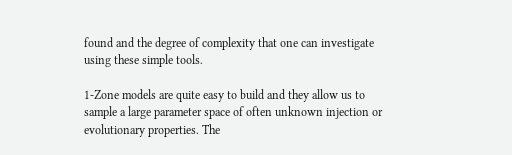found and the degree of complexity that one can investigate using these simple tools.

1-Zone models are quite easy to build and they allow us to sample a large parameter space of often unknown injection or evolutionary properties. The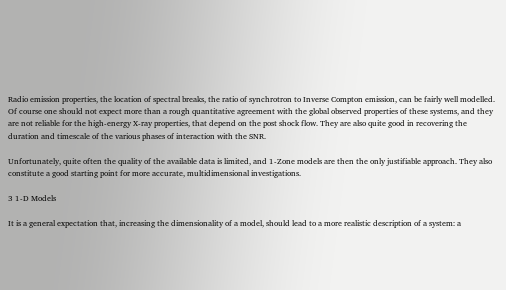Radio emission properties, the location of spectral breaks, the ratio of synchrotron to Inverse Compton emission, can be fairly well modelled. Of course one should not expect more than a rough quantitative agreement with the global observed properties of these systems, and they are not reliable for the high-energy X-ray properties, that depend on the post shock flow. They are also quite good in recovering the duration and timescale of the various phases of interaction with the SNR.

Unfortunately, quite often the quality of the available data is limited, and 1-Zone models are then the only justifiable approach. They also constitute a good starting point for more accurate, multidimensional investigations.

3 1-D Models

It is a general expectation that, increasing the dimensionality of a model, should lead to a more realistic description of a system: a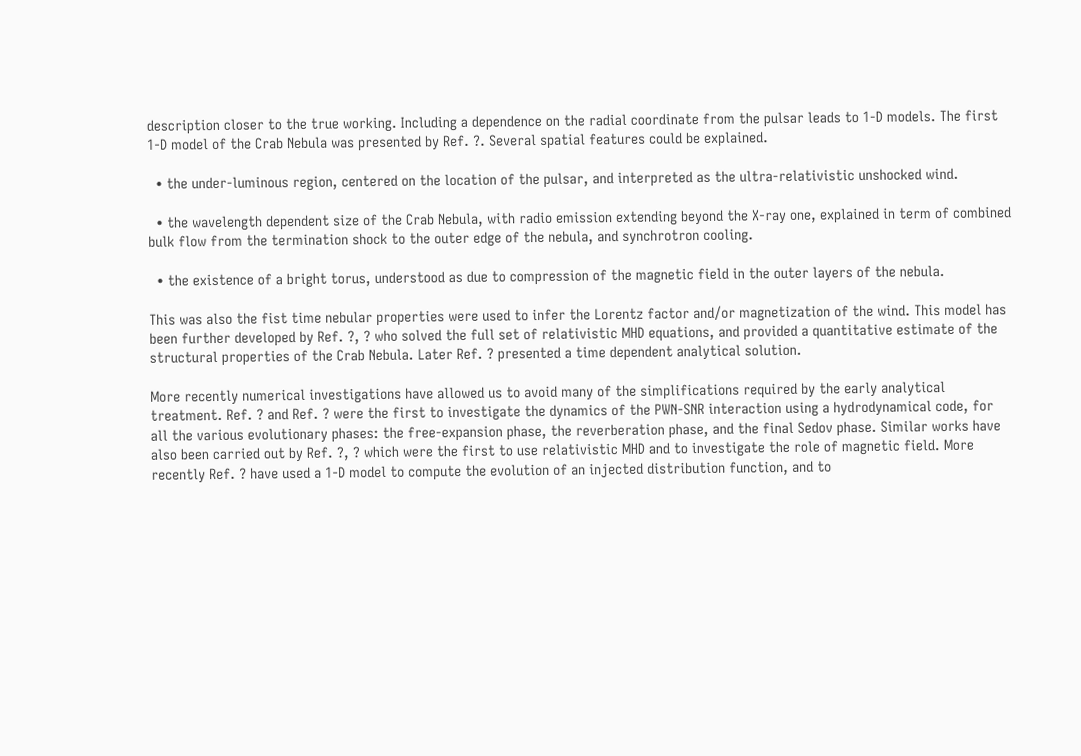description closer to the true working. Including a dependence on the radial coordinate from the pulsar leads to 1-D models. The first 1-D model of the Crab Nebula was presented by Ref. ?. Several spatial features could be explained.

  • the under-luminous region, centered on the location of the pulsar, and interpreted as the ultra-relativistic unshocked wind.

  • the wavelength dependent size of the Crab Nebula, with radio emission extending beyond the X-ray one, explained in term of combined bulk flow from the termination shock to the outer edge of the nebula, and synchrotron cooling.

  • the existence of a bright torus, understood as due to compression of the magnetic field in the outer layers of the nebula.

This was also the fist time nebular properties were used to infer the Lorentz factor and/or magnetization of the wind. This model has been further developed by Ref. ?, ? who solved the full set of relativistic MHD equations, and provided a quantitative estimate of the structural properties of the Crab Nebula. Later Ref. ? presented a time dependent analytical solution.

More recently numerical investigations have allowed us to avoid many of the simplifications required by the early analytical treatment. Ref. ? and Ref. ? were the first to investigate the dynamics of the PWN-SNR interaction using a hydrodynamical code, for all the various evolutionary phases: the free-expansion phase, the reverberation phase, and the final Sedov phase. Similar works have also been carried out by Ref. ?, ? which were the first to use relativistic MHD and to investigate the role of magnetic field. More recently Ref. ? have used a 1-D model to compute the evolution of an injected distribution function, and to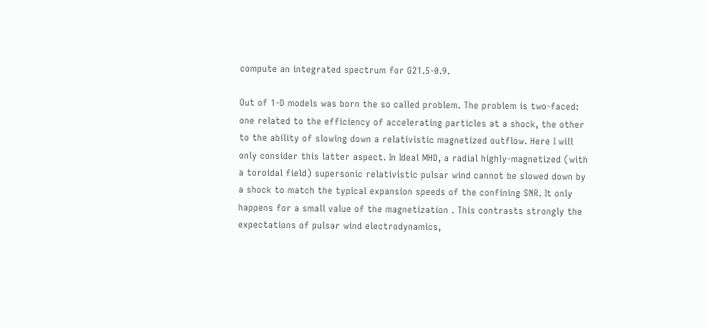compute an integrated spectrum for G21.5-0.9.

Out of 1-D models was born the so called problem. The problem is two-faced: one related to the efficiency of accelerating particles at a shock, the other to the ability of slowing down a relativistic magnetized outflow. Here I will only consider this latter aspect. In Ideal MHD, a radial highly-magnetized (with a toroidal field) supersonic relativistic pulsar wind cannot be slowed down by a shock to match the typical expansion speeds of the confining SNR. It only happens for a small value of the magnetization . This contrasts strongly the expectations of pulsar wind electrodynamics,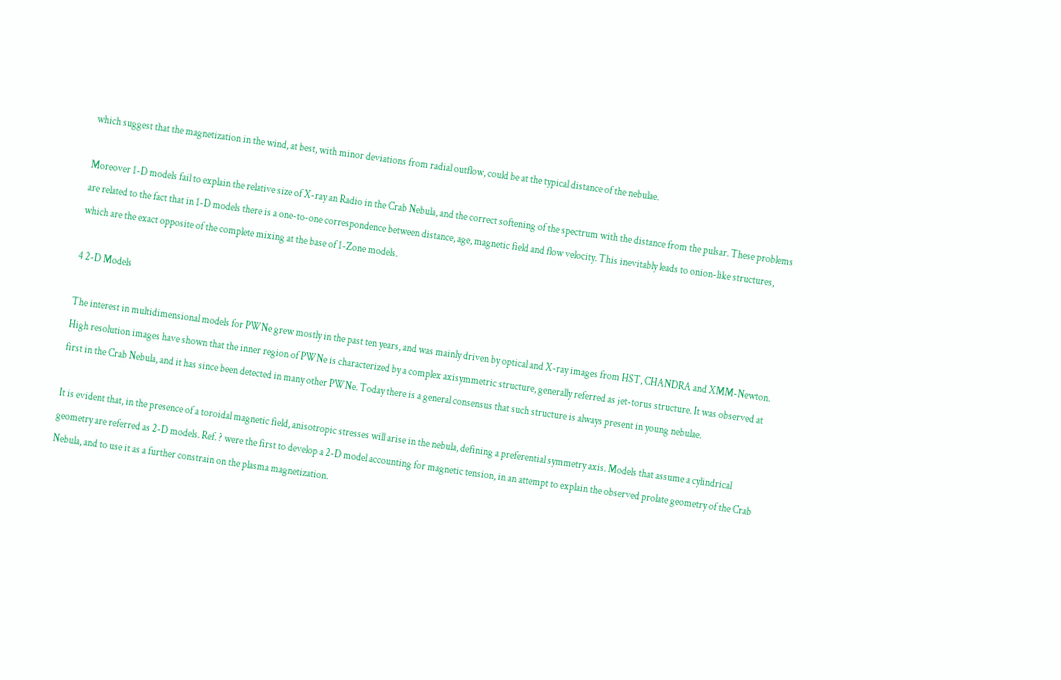which suggest that the magnetization in the wind, at best, with minor deviations from radial outflow, could be at the typical distance of the nebulae.

Moreover 1-D models fail to explain the relative size of X-ray an Radio in the Crab Nebula, and the correct softening of the spectrum with the distance from the pulsar. These problems are related to the fact that in 1-D models there is a one-to-one correspondence between distance, age, magnetic field and flow velocity. This inevitably leads to onion-like structures, which are the exact opposite of the complete mixing at the base of 1-Zone models.

4 2-D Models

The interest in multidimensional models for PWNe grew mostly in the past ten years, and was mainly driven by optical and X-ray images from HST, CHANDRA and XMM-Newton. High resolution images have shown that the inner region of PWNe is characterized by a complex axisymmetric structure, generally referred as jet-torus structure. It was observed at first in the Crab Nebula, and it has since been detected in many other PWNe. Today there is a general consensus that such structure is always present in young nebulae.

It is evident that, in the presence of a toroidal magnetic field, anisotropic stresses will arise in the nebula, defining a preferential symmetry axis. Models that assume a cylindrical geometry are referred as 2-D models. Ref. ? were the first to develop a 2-D model accounting for magnetic tension, in an attempt to explain the observed prolate geometry of the Crab Nebula, and to use it as a further constrain on the plasma magnetization.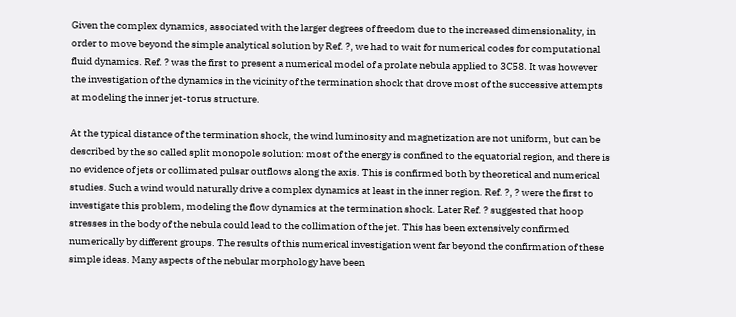Given the complex dynamics, associated with the larger degrees of freedom due to the increased dimensionality, in order to move beyond the simple analytical solution by Ref. ?, we had to wait for numerical codes for computational fluid dynamics. Ref. ? was the first to present a numerical model of a prolate nebula applied to 3C58. It was however the investigation of the dynamics in the vicinity of the termination shock that drove most of the successive attempts at modeling the inner jet-torus structure.

At the typical distance of the termination shock, the wind luminosity and magnetization are not uniform, but can be described by the so called split monopole solution: most of the energy is confined to the equatorial region, and there is no evidence of jets or collimated pulsar outflows along the axis. This is confirmed both by theoretical and numerical studies. Such a wind would naturally drive a complex dynamics at least in the inner region. Ref. ?, ? were the first to investigate this problem, modeling the flow dynamics at the termination shock. Later Ref. ? suggested that hoop stresses in the body of the nebula could lead to the collimation of the jet. This has been extensively confirmed numerically by different groups. The results of this numerical investigation went far beyond the confirmation of these simple ideas. Many aspects of the nebular morphology have been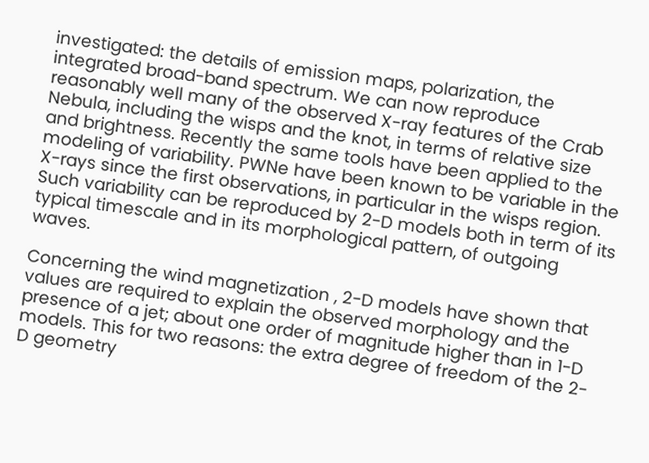investigated: the details of emission maps, polarization, the integrated broad-band spectrum. We can now reproduce reasonably well many of the observed X-ray features of the Crab Nebula, including the wisps and the knot, in terms of relative size and brightness. Recently the same tools have been applied to the modeling of variability. PWNe have been known to be variable in the X-rays since the first observations, in particular in the wisps region. Such variability can be reproduced by 2-D models both in term of its typical timescale and in its morphological pattern, of outgoing waves.

Concerning the wind magnetization , 2-D models have shown that values are required to explain the observed morphology and the presence of a jet; about one order of magnitude higher than in 1-D models. This for two reasons: the extra degree of freedom of the 2-D geometry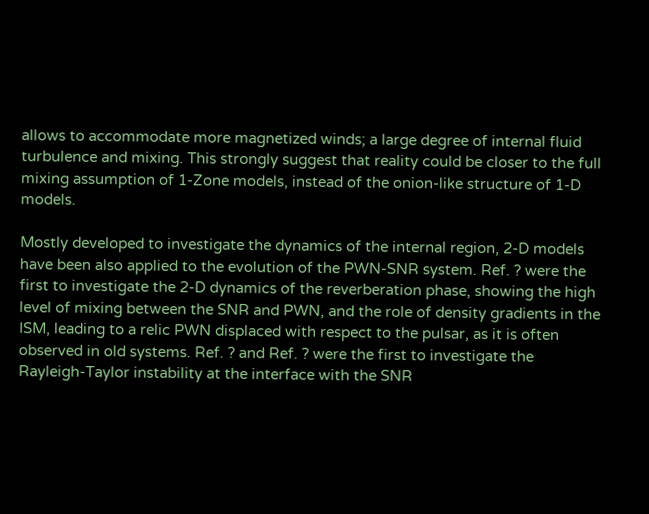allows to accommodate more magnetized winds; a large degree of internal fluid turbulence and mixing. This strongly suggest that reality could be closer to the full mixing assumption of 1-Zone models, instead of the onion-like structure of 1-D models.

Mostly developed to investigate the dynamics of the internal region, 2-D models have been also applied to the evolution of the PWN-SNR system. Ref. ? were the first to investigate the 2-D dynamics of the reverberation phase, showing the high level of mixing between the SNR and PWN, and the role of density gradients in the ISM, leading to a relic PWN displaced with respect to the pulsar, as it is often observed in old systems. Ref. ? and Ref. ? were the first to investigate the Rayleigh-Taylor instability at the interface with the SNR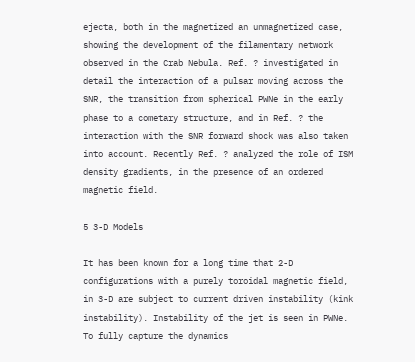ejecta, both in the magnetized an unmagnetized case, showing the development of the filamentary network observed in the Crab Nebula. Ref. ? investigated in detail the interaction of a pulsar moving across the SNR, the transition from spherical PWNe in the early phase to a cometary structure, and in Ref. ? the interaction with the SNR forward shock was also taken into account. Recently Ref. ? analyzed the role of ISM density gradients, in the presence of an ordered magnetic field.

5 3-D Models

It has been known for a long time that 2-D configurations with a purely toroidal magnetic field, in 3-D are subject to current driven instability (kink instability). Instability of the jet is seen in PWNe. To fully capture the dynamics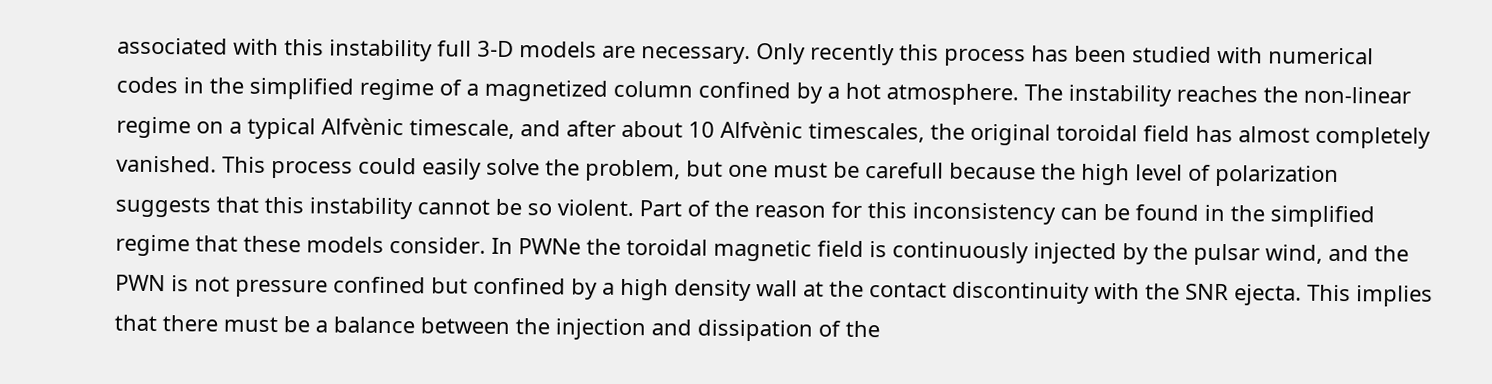associated with this instability full 3-D models are necessary. Only recently this process has been studied with numerical codes in the simplified regime of a magnetized column confined by a hot atmosphere. The instability reaches the non-linear regime on a typical Alfvènic timescale, and after about 10 Alfvènic timescales, the original toroidal field has almost completely vanished. This process could easily solve the problem, but one must be carefull because the high level of polarization suggests that this instability cannot be so violent. Part of the reason for this inconsistency can be found in the simplified regime that these models consider. In PWNe the toroidal magnetic field is continuously injected by the pulsar wind, and the PWN is not pressure confined but confined by a high density wall at the contact discontinuity with the SNR ejecta. This implies that there must be a balance between the injection and dissipation of the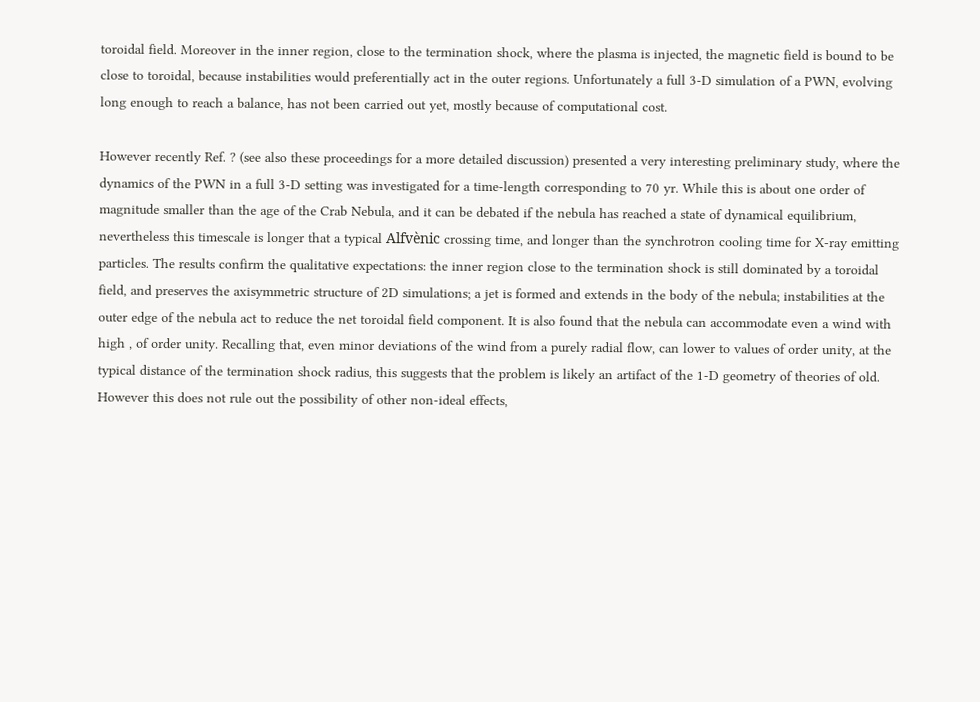toroidal field. Moreover in the inner region, close to the termination shock, where the plasma is injected, the magnetic field is bound to be close to toroidal, because instabilities would preferentially act in the outer regions. Unfortunately a full 3-D simulation of a PWN, evolving long enough to reach a balance, has not been carried out yet, mostly because of computational cost.

However recently Ref. ? (see also these proceedings for a more detailed discussion) presented a very interesting preliminary study, where the dynamics of the PWN in a full 3-D setting was investigated for a time-length corresponding to 70 yr. While this is about one order of magnitude smaller than the age of the Crab Nebula, and it can be debated if the nebula has reached a state of dynamical equilibrium, nevertheless this timescale is longer that a typical Alfvènic crossing time, and longer than the synchrotron cooling time for X-ray emitting particles. The results confirm the qualitative expectations: the inner region close to the termination shock is still dominated by a toroidal field, and preserves the axisymmetric structure of 2D simulations; a jet is formed and extends in the body of the nebula; instabilities at the outer edge of the nebula act to reduce the net toroidal field component. It is also found that the nebula can accommodate even a wind with high , of order unity. Recalling that, even minor deviations of the wind from a purely radial flow, can lower to values of order unity, at the typical distance of the termination shock radius, this suggests that the problem is likely an artifact of the 1-D geometry of theories of old. However this does not rule out the possibility of other non-ideal effects,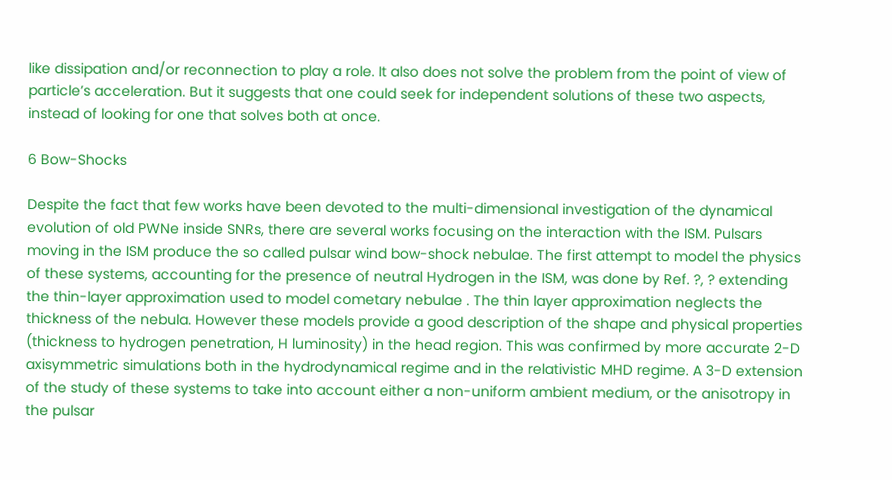like dissipation and/or reconnection to play a role. It also does not solve the problem from the point of view of particle’s acceleration. But it suggests that one could seek for independent solutions of these two aspects, instead of looking for one that solves both at once.

6 Bow-Shocks

Despite the fact that few works have been devoted to the multi-dimensional investigation of the dynamical evolution of old PWNe inside SNRs, there are several works focusing on the interaction with the ISM. Pulsars moving in the ISM produce the so called pulsar wind bow-shock nebulae. The first attempt to model the physics of these systems, accounting for the presence of neutral Hydrogen in the ISM, was done by Ref. ?, ? extending the thin-layer approximation used to model cometary nebulae . The thin layer approximation neglects the thickness of the nebula. However these models provide a good description of the shape and physical properties (thickness to hydrogen penetration, H luminosity) in the head region. This was confirmed by more accurate 2-D axisymmetric simulations both in the hydrodynamical regime and in the relativistic MHD regime. A 3-D extension of the study of these systems to take into account either a non-uniform ambient medium, or the anisotropy in the pulsar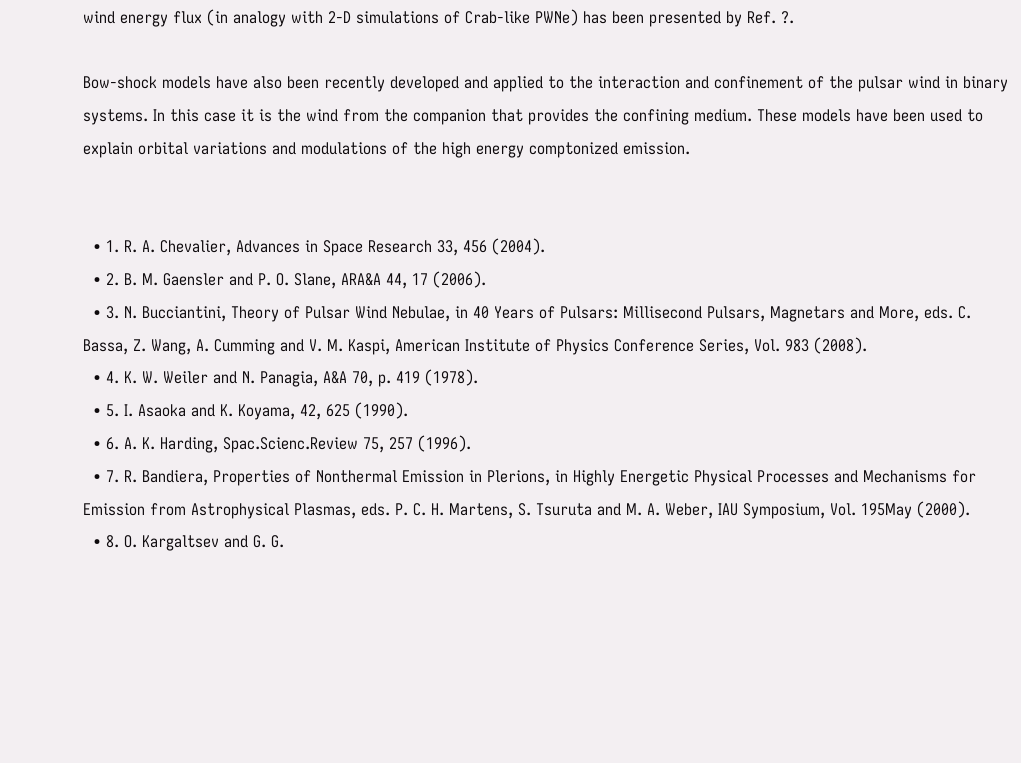wind energy flux (in analogy with 2-D simulations of Crab-like PWNe) has been presented by Ref. ?.

Bow-shock models have also been recently developed and applied to the interaction and confinement of the pulsar wind in binary systems. In this case it is the wind from the companion that provides the confining medium. These models have been used to explain orbital variations and modulations of the high energy comptonized emission.


  • 1. R. A. Chevalier, Advances in Space Research 33, 456 (2004).
  • 2. B. M. Gaensler and P. O. Slane, ARA&A 44, 17 (2006).
  • 3. N. Bucciantini, Theory of Pulsar Wind Nebulae, in 40 Years of Pulsars: Millisecond Pulsars, Magnetars and More, eds. C. Bassa, Z. Wang, A. Cumming and V. M. Kaspi, American Institute of Physics Conference Series, Vol. 983 (2008).
  • 4. K. W. Weiler and N. Panagia, A&A 70, p. 419 (1978).
  • 5. I. Asaoka and K. Koyama, 42, 625 (1990).
  • 6. A. K. Harding, Spac.Scienc.Review 75, 257 (1996).
  • 7. R. Bandiera, Properties of Nonthermal Emission in Plerions, in Highly Energetic Physical Processes and Mechanisms for Emission from Astrophysical Plasmas, eds. P. C. H. Martens, S. Tsuruta and M. A. Weber, IAU Symposium, Vol. 195May (2000).
  • 8. O. Kargaltsev and G. G.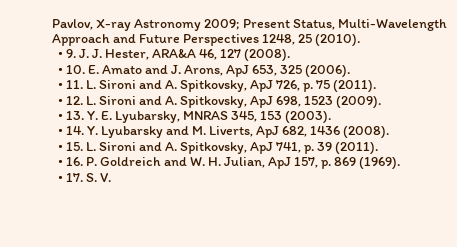Pavlov, X-ray Astronomy 2009; Present Status, Multi-Wavelength Approach and Future Perspectives 1248, 25 (2010).
  • 9. J. J. Hester, ARA&A 46, 127 (2008).
  • 10. E. Amato and J. Arons, ApJ 653, 325 (2006).
  • 11. L. Sironi and A. Spitkovsky, ApJ 726, p. 75 (2011).
  • 12. L. Sironi and A. Spitkovsky, ApJ 698, 1523 (2009).
  • 13. Y. E. Lyubarsky, MNRAS 345, 153 (2003).
  • 14. Y. Lyubarsky and M. Liverts, ApJ 682, 1436 (2008).
  • 15. L. Sironi and A. Spitkovsky, ApJ 741, p. 39 (2011).
  • 16. P. Goldreich and W. H. Julian, ApJ 157, p. 869 (1969).
  • 17. S. V.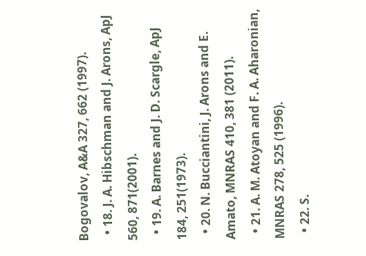Bogovalov, A&A 327, 662 (1997).
  • 18. J. A. Hibschman and J. Arons, ApJ 560, 871(2001).
  • 19. A. Barnes and J. D. Scargle, ApJ 184, 251(1973).
  • 20. N. Bucciantini, J. Arons and E. Amato, MNRAS 410, 381 (2011).
  • 21. A. M. Atoyan and F. A. Aharonian, MNRAS 278, 525 (1996).
  • 22. S.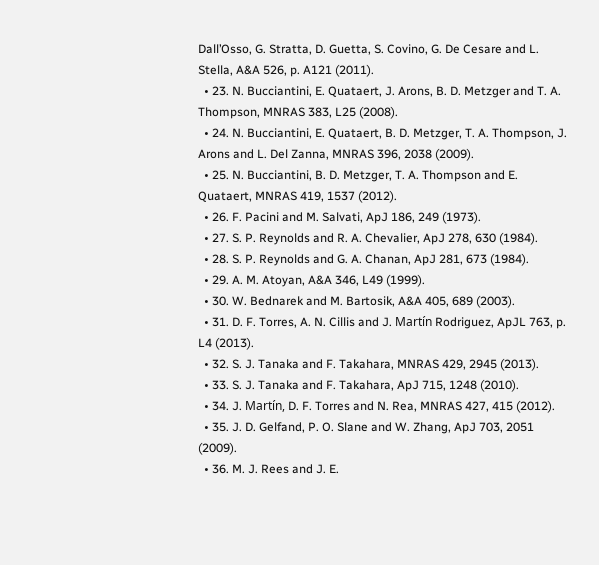Dall’Osso, G. Stratta, D. Guetta, S. Covino, G. De Cesare and L. Stella, A&A 526, p. A121 (2011).
  • 23. N. Bucciantini, E. Quataert, J. Arons, B. D. Metzger and T. A. Thompson, MNRAS 383, L25 (2008).
  • 24. N. Bucciantini, E. Quataert, B. D. Metzger, T. A. Thompson, J. Arons and L. Del Zanna, MNRAS 396, 2038 (2009).
  • 25. N. Bucciantini, B. D. Metzger, T. A. Thompson and E. Quataert, MNRAS 419, 1537 (2012).
  • 26. F. Pacini and M. Salvati, ApJ 186, 249 (1973).
  • 27. S. P. Reynolds and R. A. Chevalier, ApJ 278, 630 (1984).
  • 28. S. P. Reynolds and G. A. Chanan, ApJ 281, 673 (1984).
  • 29. A. M. Atoyan, A&A 346, L49 (1999).
  • 30. W. Bednarek and M. Bartosik, A&A 405, 689 (2003).
  • 31. D. F. Torres, A. N. Cillis and J. Martín Rodriguez, ApJL 763, p. L4 (2013).
  • 32. S. J. Tanaka and F. Takahara, MNRAS 429, 2945 (2013).
  • 33. S. J. Tanaka and F. Takahara, ApJ 715, 1248 (2010).
  • 34. J. Martín, D. F. Torres and N. Rea, MNRAS 427, 415 (2012).
  • 35. J. D. Gelfand, P. O. Slane and W. Zhang, ApJ 703, 2051 (2009).
  • 36. M. J. Rees and J. E.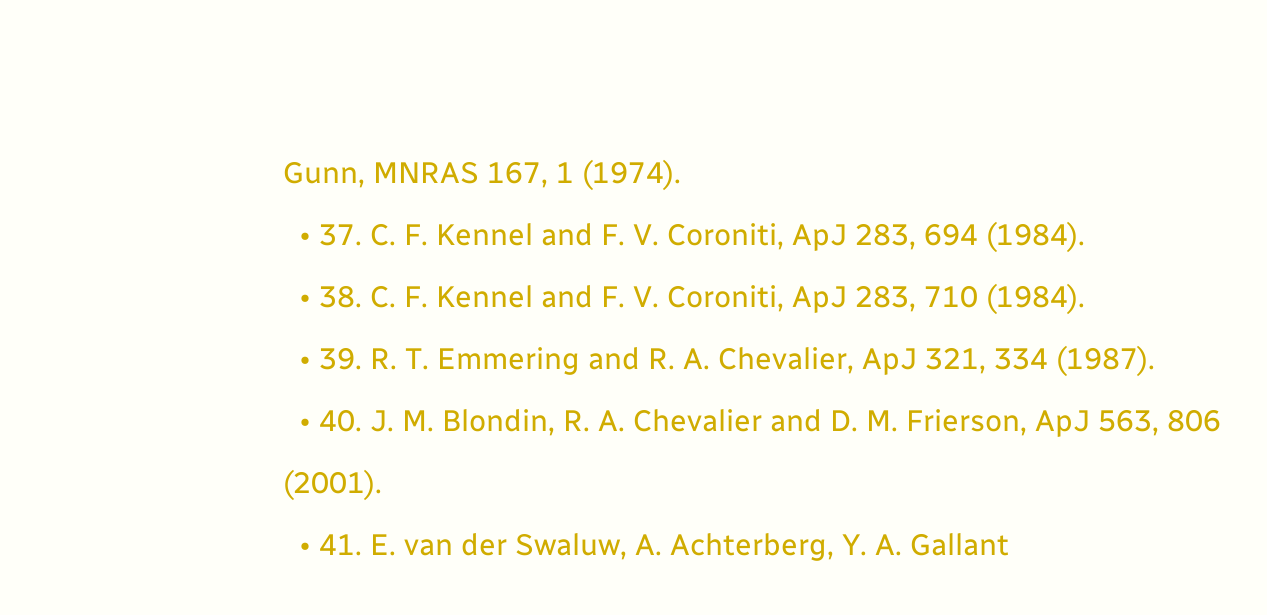Gunn, MNRAS 167, 1 (1974).
  • 37. C. F. Kennel and F. V. Coroniti, ApJ 283, 694 (1984).
  • 38. C. F. Kennel and F. V. Coroniti, ApJ 283, 710 (1984).
  • 39. R. T. Emmering and R. A. Chevalier, ApJ 321, 334 (1987).
  • 40. J. M. Blondin, R. A. Chevalier and D. M. Frierson, ApJ 563, 806 (2001).
  • 41. E. van der Swaluw, A. Achterberg, Y. A. Gallant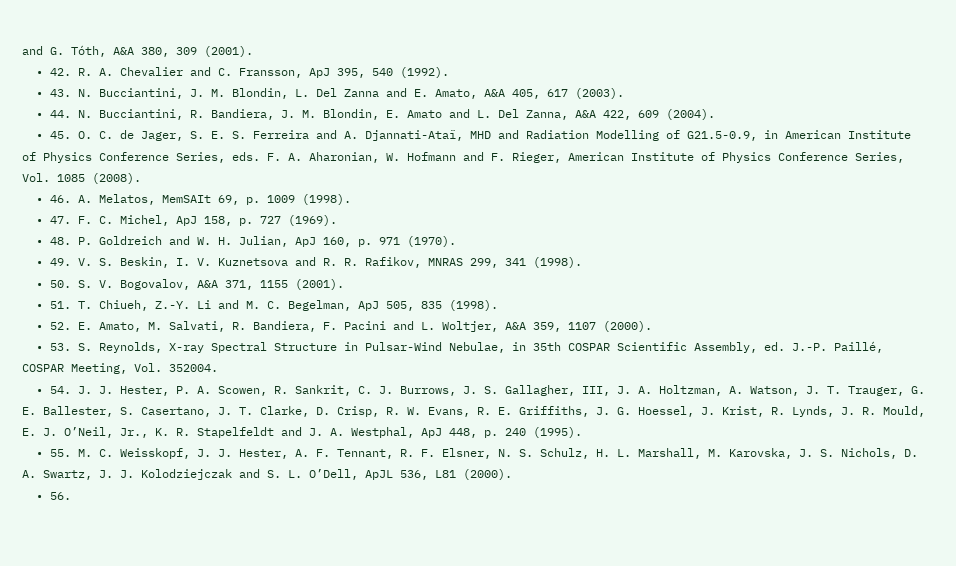and G. Tóth, A&A 380, 309 (2001).
  • 42. R. A. Chevalier and C. Fransson, ApJ 395, 540 (1992).
  • 43. N. Bucciantini, J. M. Blondin, L. Del Zanna and E. Amato, A&A 405, 617 (2003).
  • 44. N. Bucciantini, R. Bandiera, J. M. Blondin, E. Amato and L. Del Zanna, A&A 422, 609 (2004).
  • 45. O. C. de Jager, S. E. S. Ferreira and A. Djannati-Ataï, MHD and Radiation Modelling of G21.5-0.9, in American Institute of Physics Conference Series, eds. F. A. Aharonian, W. Hofmann and F. Rieger, American Institute of Physics Conference Series, Vol. 1085 (2008).
  • 46. A. Melatos, MemSAIt 69, p. 1009 (1998).
  • 47. F. C. Michel, ApJ 158, p. 727 (1969).
  • 48. P. Goldreich and W. H. Julian, ApJ 160, p. 971 (1970).
  • 49. V. S. Beskin, I. V. Kuznetsova and R. R. Rafikov, MNRAS 299, 341 (1998).
  • 50. S. V. Bogovalov, A&A 371, 1155 (2001).
  • 51. T. Chiueh, Z.-Y. Li and M. C. Begelman, ApJ 505, 835 (1998).
  • 52. E. Amato, M. Salvati, R. Bandiera, F. Pacini and L. Woltjer, A&A 359, 1107 (2000).
  • 53. S. Reynolds, X-ray Spectral Structure in Pulsar-Wind Nebulae, in 35th COSPAR Scientific Assembly, ed. J.-P. Paillé, COSPAR Meeting, Vol. 352004.
  • 54. J. J. Hester, P. A. Scowen, R. Sankrit, C. J. Burrows, J. S. Gallagher, III, J. A. Holtzman, A. Watson, J. T. Trauger, G. E. Ballester, S. Casertano, J. T. Clarke, D. Crisp, R. W. Evans, R. E. Griffiths, J. G. Hoessel, J. Krist, R. Lynds, J. R. Mould, E. J. O’Neil, Jr., K. R. Stapelfeldt and J. A. Westphal, ApJ 448, p. 240 (1995).
  • 55. M. C. Weisskopf, J. J. Hester, A. F. Tennant, R. F. Elsner, N. S. Schulz, H. L. Marshall, M. Karovska, J. S. Nichols, D. A. Swartz, J. J. Kolodziejczak and S. L. O’Dell, ApJL 536, L81 (2000).
  • 56.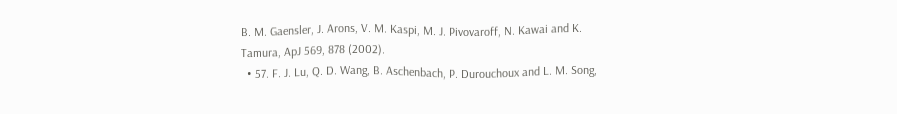B. M. Gaensler, J. Arons, V. M. Kaspi, M. J. Pivovaroff, N. Kawai and K. Tamura, ApJ 569, 878 (2002).
  • 57. F. J. Lu, Q. D. Wang, B. Aschenbach, P. Durouchoux and L. M. Song,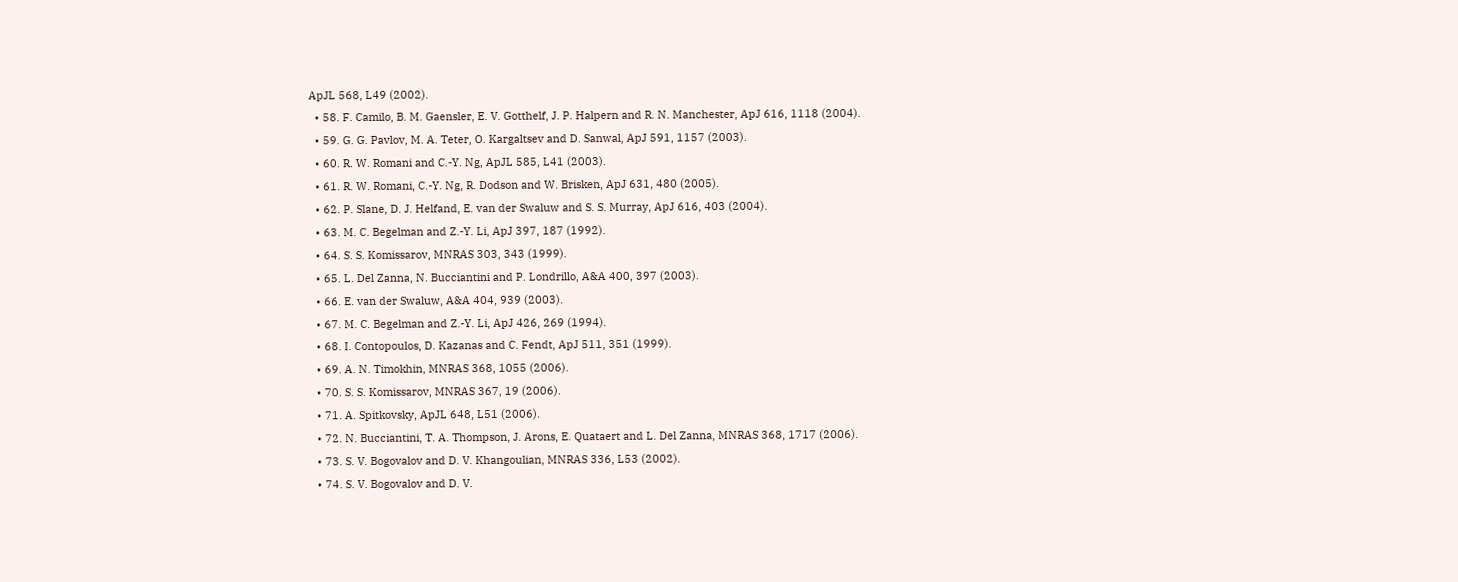ApJL 568, L49 (2002).
  • 58. F. Camilo, B. M. Gaensler, E. V. Gotthelf, J. P. Halpern and R. N. Manchester, ApJ 616, 1118 (2004).
  • 59. G. G. Pavlov, M. A. Teter, O. Kargaltsev and D. Sanwal, ApJ 591, 1157 (2003).
  • 60. R. W. Romani and C.-Y. Ng, ApJL 585, L41 (2003).
  • 61. R. W. Romani, C.-Y. Ng, R. Dodson and W. Brisken, ApJ 631, 480 (2005).
  • 62. P. Slane, D. J. Helfand, E. van der Swaluw and S. S. Murray, ApJ 616, 403 (2004).
  • 63. M. C. Begelman and Z.-Y. Li, ApJ 397, 187 (1992).
  • 64. S. S. Komissarov, MNRAS 303, 343 (1999).
  • 65. L. Del Zanna, N. Bucciantini and P. Londrillo, A&A 400, 397 (2003).
  • 66. E. van der Swaluw, A&A 404, 939 (2003).
  • 67. M. C. Begelman and Z.-Y. Li, ApJ 426, 269 (1994).
  • 68. I. Contopoulos, D. Kazanas and C. Fendt, ApJ 511, 351 (1999).
  • 69. A. N. Timokhin, MNRAS 368, 1055 (2006).
  • 70. S. S. Komissarov, MNRAS 367, 19 (2006).
  • 71. A. Spitkovsky, ApJL 648, L51 (2006).
  • 72. N. Bucciantini, T. A. Thompson, J. Arons, E. Quataert and L. Del Zanna, MNRAS 368, 1717 (2006).
  • 73. S. V. Bogovalov and D. V. Khangoulian, MNRAS 336, L53 (2002).
  • 74. S. V. Bogovalov and D. V.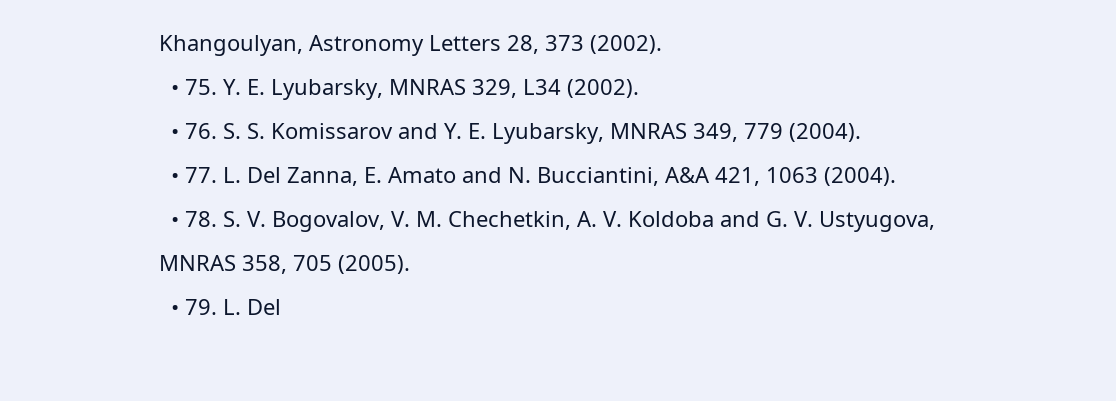Khangoulyan, Astronomy Letters 28, 373 (2002).
  • 75. Y. E. Lyubarsky, MNRAS 329, L34 (2002).
  • 76. S. S. Komissarov and Y. E. Lyubarsky, MNRAS 349, 779 (2004).
  • 77. L. Del Zanna, E. Amato and N. Bucciantini, A&A 421, 1063 (2004).
  • 78. S. V. Bogovalov, V. M. Chechetkin, A. V. Koldoba and G. V. Ustyugova, MNRAS 358, 705 (2005).
  • 79. L. Del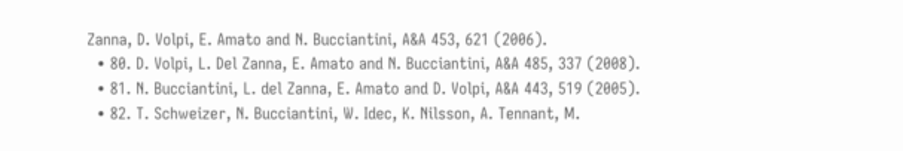Zanna, D. Volpi, E. Amato and N. Bucciantini, A&A 453, 621 (2006).
  • 80. D. Volpi, L. Del Zanna, E. Amato and N. Bucciantini, A&A 485, 337 (2008).
  • 81. N. Bucciantini, L. del Zanna, E. Amato and D. Volpi, A&A 443, 519 (2005).
  • 82. T. Schweizer, N. Bucciantini, W. Idec, K. Nilsson, A. Tennant, M.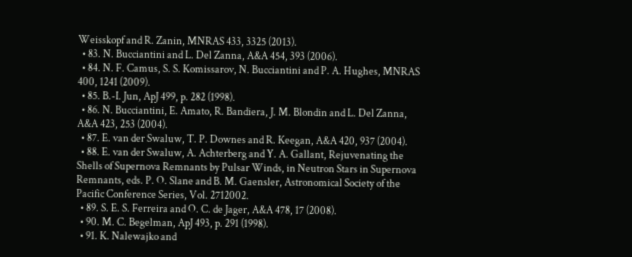Weisskopf and R. Zanin, MNRAS 433, 3325 (2013).
  • 83. N. Bucciantini and L. Del Zanna, A&A 454, 393 (2006).
  • 84. N. F. Camus, S. S. Komissarov, N. Bucciantini and P. A. Hughes, MNRAS 400, 1241 (2009).
  • 85. B.-I. Jun, ApJ 499, p. 282 (1998).
  • 86. N. Bucciantini, E. Amato, R. Bandiera, J. M. Blondin and L. Del Zanna, A&A 423, 253 (2004).
  • 87. E. van der Swaluw, T. P. Downes and R. Keegan, A&A 420, 937 (2004).
  • 88. E. van der Swaluw, A. Achterberg and Y. A. Gallant, Rejuvenating the Shells of Supernova Remnants by Pulsar Winds, in Neutron Stars in Supernova Remnants, eds. P. O. Slane and B. M. Gaensler, Astronomical Society of the Pacific Conference Series, Vol. 2712002.
  • 89. S. E. S. Ferreira and O. C. de Jager, A&A 478, 17 (2008).
  • 90. M. C. Begelman, ApJ 493, p. 291 (1998).
  • 91. K. Nalewajko and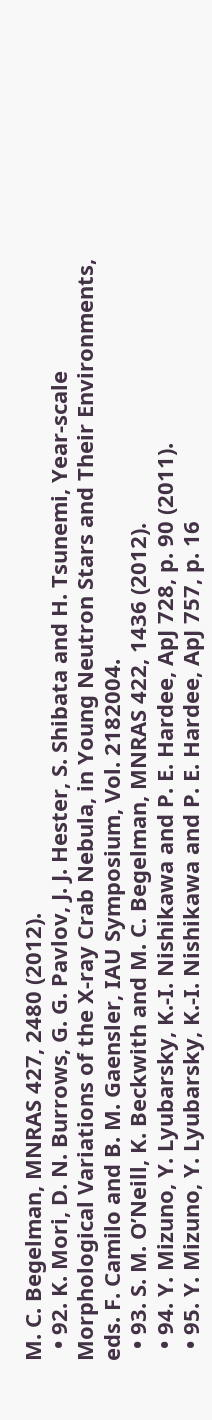M. C. Begelman, MNRAS 427, 2480 (2012).
  • 92. K. Mori, D. N. Burrows, G. G. Pavlov, J. J. Hester, S. Shibata and H. Tsunemi, Year-scale Morphological Variations of the X-ray Crab Nebula, in Young Neutron Stars and Their Environments, eds. F. Camilo and B. M. Gaensler, IAU Symposium, Vol. 2182004.
  • 93. S. M. O’Neill, K. Beckwith and M. C. Begelman, MNRAS 422, 1436 (2012).
  • 94. Y. Mizuno, Y. Lyubarsky, K.-I. Nishikawa and P. E. Hardee, ApJ 728, p. 90 (2011).
  • 95. Y. Mizuno, Y. Lyubarsky, K.-I. Nishikawa and P. E. Hardee, ApJ 757, p. 16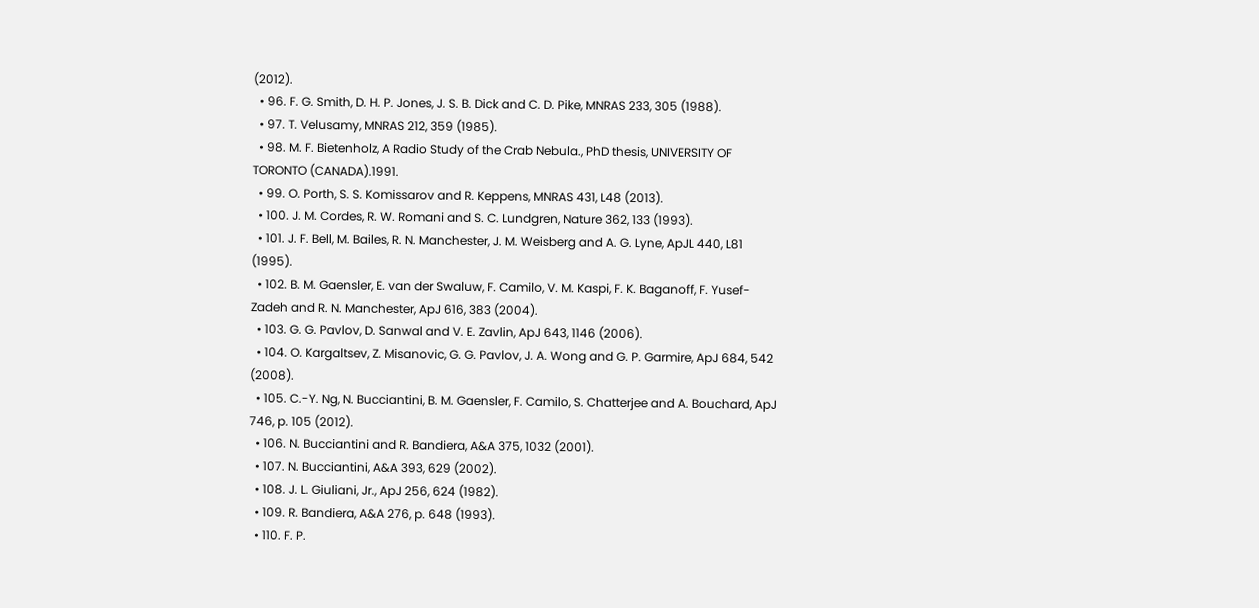(2012).
  • 96. F. G. Smith, D. H. P. Jones, J. S. B. Dick and C. D. Pike, MNRAS 233, 305 (1988).
  • 97. T. Velusamy, MNRAS 212, 359 (1985).
  • 98. M. F. Bietenholz, A Radio Study of the Crab Nebula., PhD thesis, UNIVERSITY OF TORONTO (CANADA).1991.
  • 99. O. Porth, S. S. Komissarov and R. Keppens, MNRAS 431, L48 (2013).
  • 100. J. M. Cordes, R. W. Romani and S. C. Lundgren, Nature 362, 133 (1993).
  • 101. J. F. Bell, M. Bailes, R. N. Manchester, J. M. Weisberg and A. G. Lyne, ApJL 440, L81 (1995).
  • 102. B. M. Gaensler, E. van der Swaluw, F. Camilo, V. M. Kaspi, F. K. Baganoff, F. Yusef-Zadeh and R. N. Manchester, ApJ 616, 383 (2004).
  • 103. G. G. Pavlov, D. Sanwal and V. E. Zavlin, ApJ 643, 1146 (2006).
  • 104. O. Kargaltsev, Z. Misanovic, G. G. Pavlov, J. A. Wong and G. P. Garmire, ApJ 684, 542 (2008).
  • 105. C.-Y. Ng, N. Bucciantini, B. M. Gaensler, F. Camilo, S. Chatterjee and A. Bouchard, ApJ 746, p. 105 (2012).
  • 106. N. Bucciantini and R. Bandiera, A&A 375, 1032 (2001).
  • 107. N. Bucciantini, A&A 393, 629 (2002).
  • 108. J. L. Giuliani, Jr., ApJ 256, 624 (1982).
  • 109. R. Bandiera, A&A 276, p. 648 (1993).
  • 110. F. P.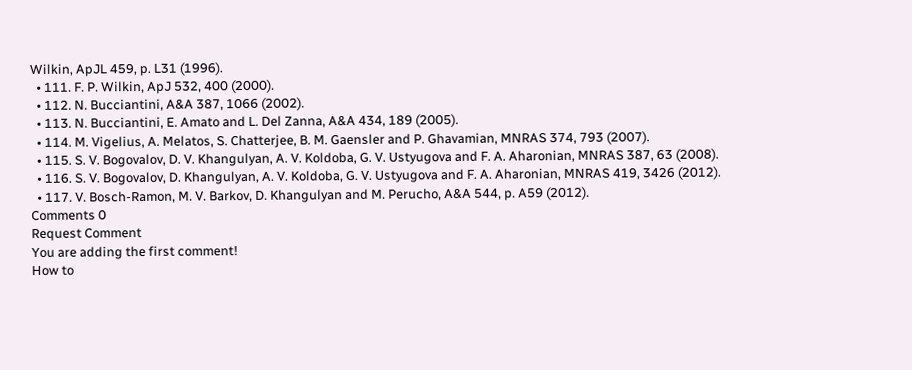Wilkin, ApJL 459, p. L31 (1996).
  • 111. F. P. Wilkin, ApJ 532, 400 (2000).
  • 112. N. Bucciantini, A&A 387, 1066 (2002).
  • 113. N. Bucciantini, E. Amato and L. Del Zanna, A&A 434, 189 (2005).
  • 114. M. Vigelius, A. Melatos, S. Chatterjee, B. M. Gaensler and P. Ghavamian, MNRAS 374, 793 (2007).
  • 115. S. V. Bogovalov, D. V. Khangulyan, A. V. Koldoba, G. V. Ustyugova and F. A. Aharonian, MNRAS 387, 63 (2008).
  • 116. S. V. Bogovalov, D. Khangulyan, A. V. Koldoba, G. V. Ustyugova and F. A. Aharonian, MNRAS 419, 3426 (2012).
  • 117. V. Bosch-Ramon, M. V. Barkov, D. Khangulyan and M. Perucho, A&A 544, p. A59 (2012).
Comments 0
Request Comment
You are adding the first comment!
How to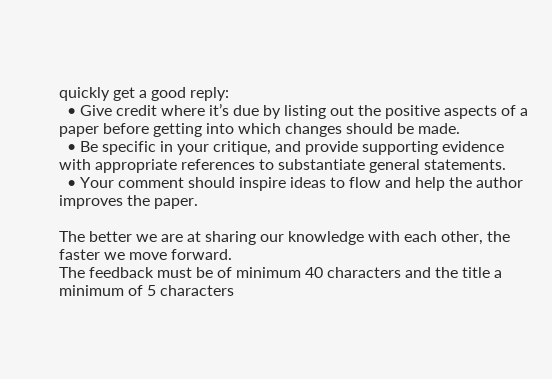quickly get a good reply:
  • Give credit where it’s due by listing out the positive aspects of a paper before getting into which changes should be made.
  • Be specific in your critique, and provide supporting evidence with appropriate references to substantiate general statements.
  • Your comment should inspire ideas to flow and help the author improves the paper.

The better we are at sharing our knowledge with each other, the faster we move forward.
The feedback must be of minimum 40 characters and the title a minimum of 5 characters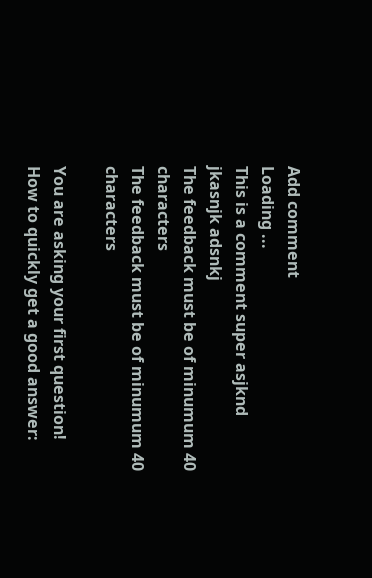Add comment
Loading ...
This is a comment super asjknd jkasnjk adsnkj
The feedback must be of minumum 40 characters
The feedback must be of minumum 40 characters

You are asking your first question!
How to quickly get a good answer: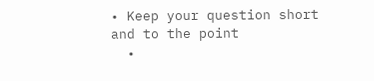• Keep your question short and to the point
  •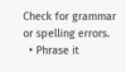Check for grammar or spelling errors.
  • Phrase it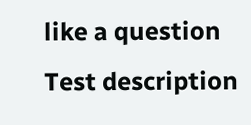like a question
Test description